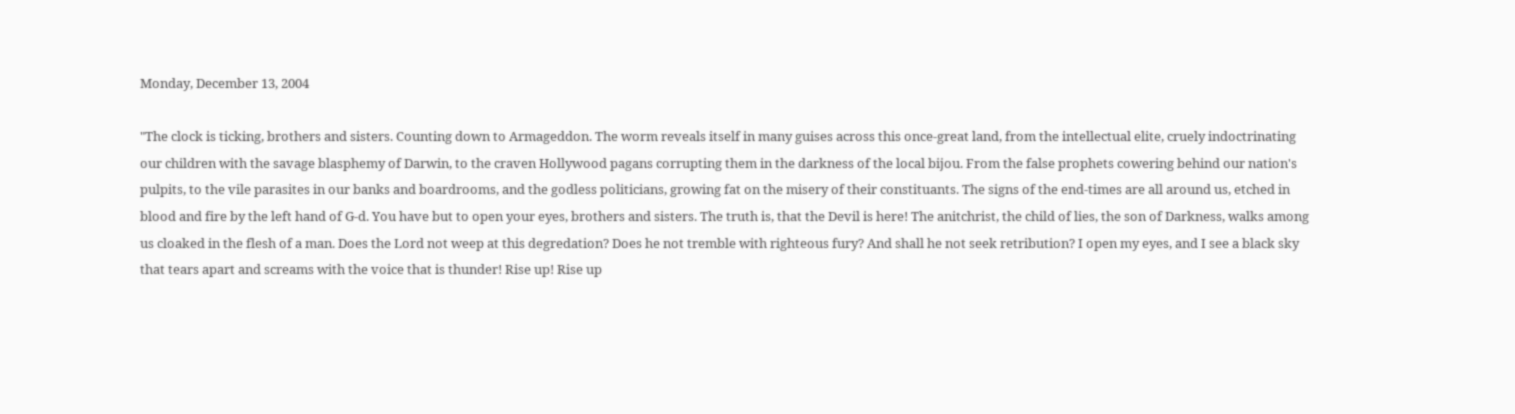Monday, December 13, 2004

"The clock is ticking, brothers and sisters. Counting down to Armageddon. The worm reveals itself in many guises across this once-great land, from the intellectual elite, cruely indoctrinating our children with the savage blasphemy of Darwin, to the craven Hollywood pagans corrupting them in the darkness of the local bijou. From the false prophets cowering behind our nation's pulpits, to the vile parasites in our banks and boardrooms, and the godless politicians, growing fat on the misery of their constituants. The signs of the end-times are all around us, etched in blood and fire by the left hand of G-d. You have but to open your eyes, brothers and sisters. The truth is, that the Devil is here! The anitchrist, the child of lies, the son of Darkness, walks among us cloaked in the flesh of a man. Does the Lord not weep at this degredation? Does he not tremble with righteous fury? And shall he not seek retribution? I open my eyes, and I see a black sky that tears apart and screams with the voice that is thunder! Rise up! Rise up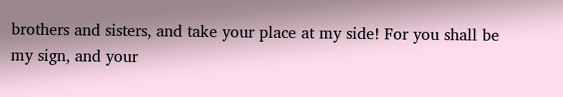brothers and sisters, and take your place at my side! For you shall be my sign, and your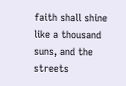faith shall shine like a thousand suns, and the streets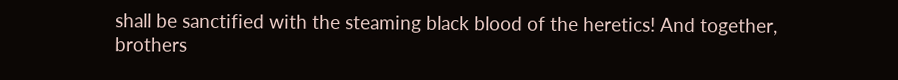shall be sanctified with the steaming black blood of the heretics! And together, brothers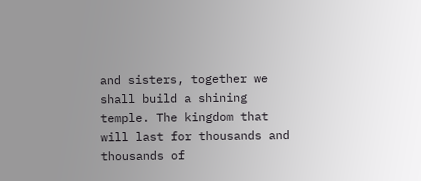and sisters, together we shall build a shining temple. The kingdom that will last for thousands and thousands of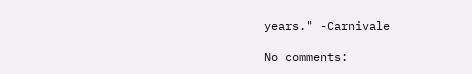years." -Carnivale

No comments: